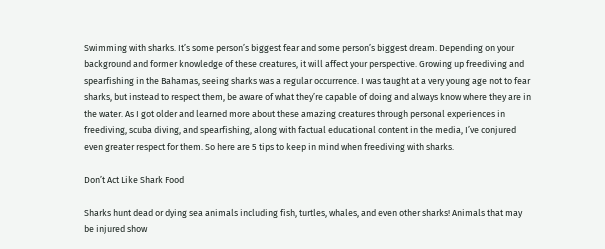Swimming with sharks. It’s some person’s biggest fear and some person’s biggest dream. Depending on your background and former knowledge of these creatures, it will affect your perspective. Growing up freediving and spearfishing in the Bahamas, seeing sharks was a regular occurrence. I was taught at a very young age not to fear sharks, but instead to respect them, be aware of what they’re capable of doing and always know where they are in the water. As I got older and learned more about these amazing creatures through personal experiences in freediving, scuba diving, and spearfishing, along with factual educational content in the media, I’ve conjured even greater respect for them. So here are 5 tips to keep in mind when freediving with sharks.

Don’t Act Like Shark Food

Sharks hunt dead or dying sea animals including fish, turtles, whales, and even other sharks! Animals that may be injured show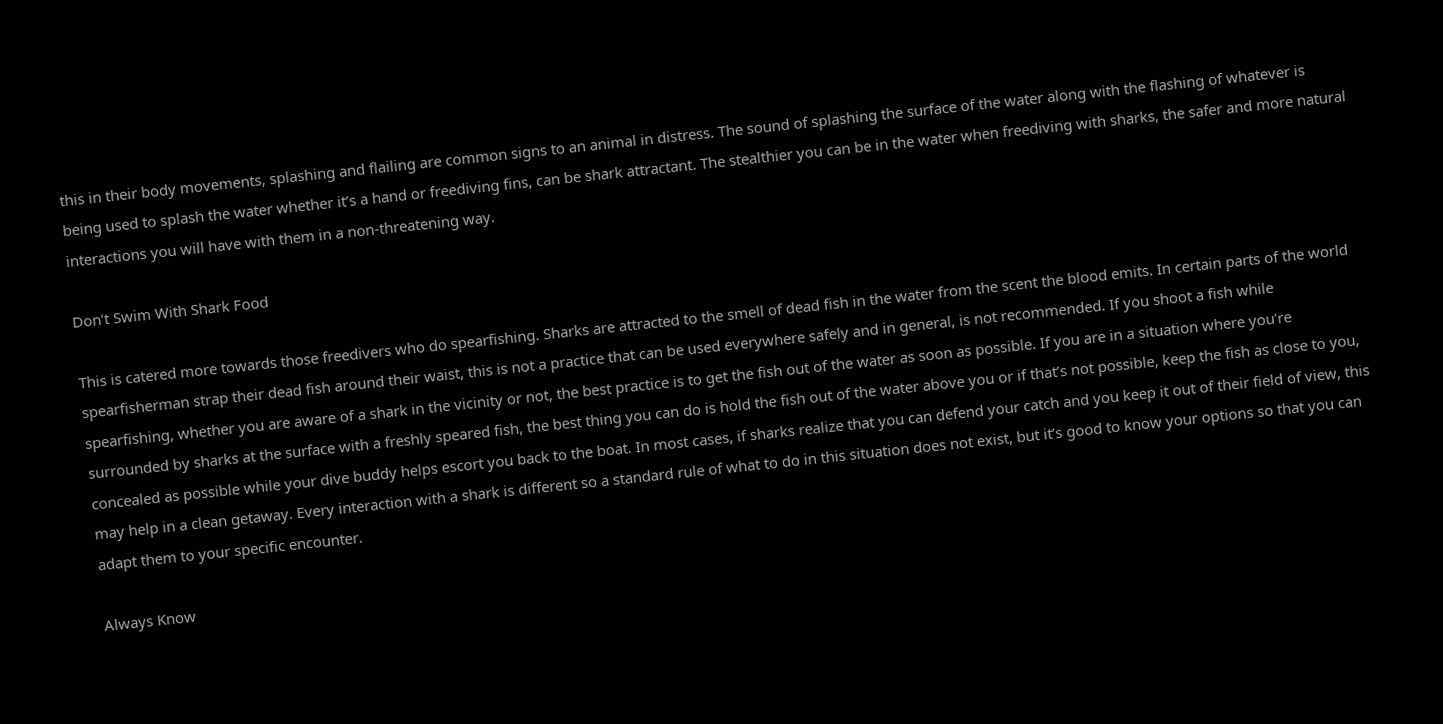this in their body movements, splashing and flailing are common signs to an animal in distress. The sound of splashing the surface of the water along with the flashing of whatever is being used to splash the water whether it’s a hand or freediving fins, can be shark attractant. The stealthier you can be in the water when freediving with sharks, the safer and more natural interactions you will have with them in a non-threatening way.

Don’t Swim With Shark Food

This is catered more towards those freedivers who do spearfishing. Sharks are attracted to the smell of dead fish in the water from the scent the blood emits. In certain parts of the world spearfisherman strap their dead fish around their waist, this is not a practice that can be used everywhere safely and in general, is not recommended. If you shoot a fish while spearfishing, whether you are aware of a shark in the vicinity or not, the best practice is to get the fish out of the water as soon as possible. If you are in a situation where you’re surrounded by sharks at the surface with a freshly speared fish, the best thing you can do is hold the fish out of the water above you or if that’s not possible, keep the fish as close to you, concealed as possible while your dive buddy helps escort you back to the boat. In most cases, if sharks realize that you can defend your catch and you keep it out of their field of view, this may help in a clean getaway. Every interaction with a shark is different so a standard rule of what to do in this situation does not exist, but it’s good to know your options so that you can adapt them to your specific encounter.

Always Know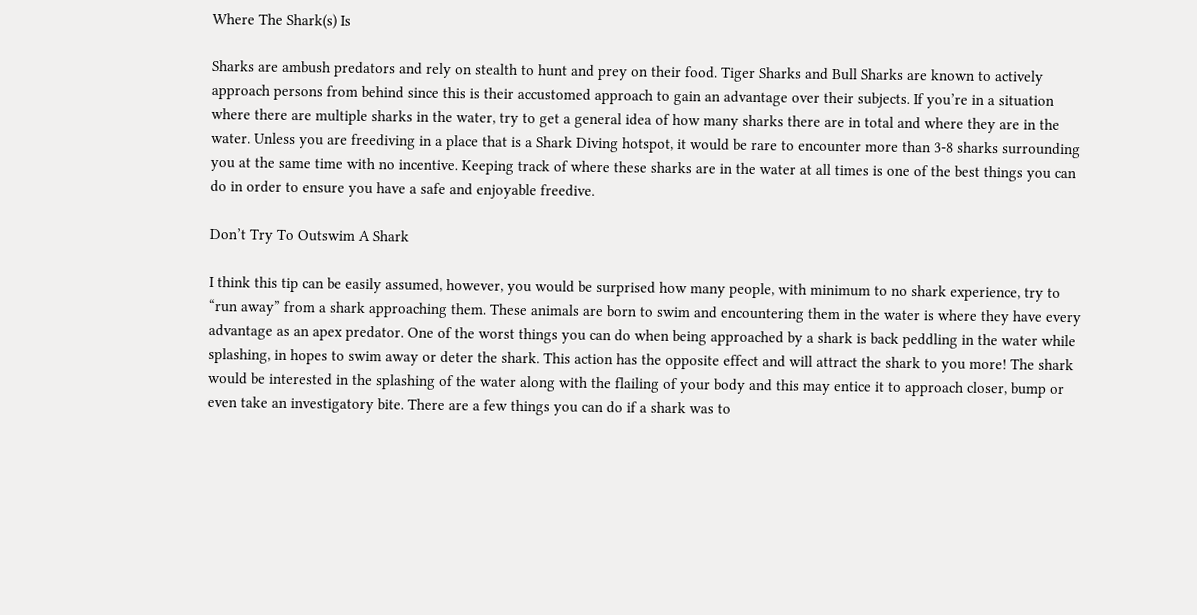Where The Shark(s) Is

Sharks are ambush predators and rely on stealth to hunt and prey on their food. Tiger Sharks and Bull Sharks are known to actively approach persons from behind since this is their accustomed approach to gain an advantage over their subjects. If you’re in a situation where there are multiple sharks in the water, try to get a general idea of how many sharks there are in total and where they are in the water. Unless you are freediving in a place that is a Shark Diving hotspot, it would be rare to encounter more than 3-8 sharks surrounding you at the same time with no incentive. Keeping track of where these sharks are in the water at all times is one of the best things you can do in order to ensure you have a safe and enjoyable freedive.

Don’t Try To Outswim A Shark

I think this tip can be easily assumed, however, you would be surprised how many people, with minimum to no shark experience, try to “run away” from a shark approaching them. These animals are born to swim and encountering them in the water is where they have every advantage as an apex predator. One of the worst things you can do when being approached by a shark is back peddling in the water while splashing, in hopes to swim away or deter the shark. This action has the opposite effect and will attract the shark to you more! The shark would be interested in the splashing of the water along with the flailing of your body and this may entice it to approach closer, bump or even take an investigatory bite. There are a few things you can do if a shark was to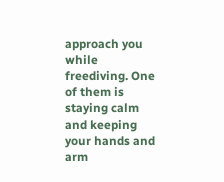approach you while freediving. One of them is staying calm and keeping your hands and arm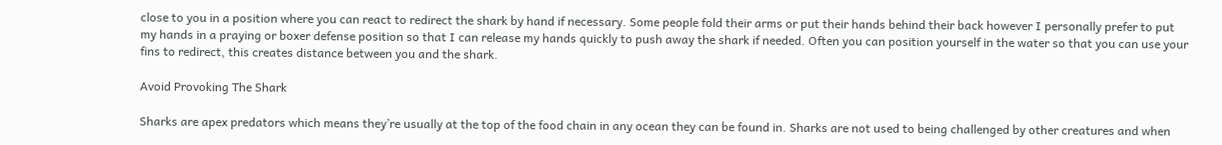close to you in a position where you can react to redirect the shark by hand if necessary. Some people fold their arms or put their hands behind their back however I personally prefer to put my hands in a praying or boxer defense position so that I can release my hands quickly to push away the shark if needed. Often you can position yourself in the water so that you can use your fins to redirect, this creates distance between you and the shark.

Avoid Provoking The Shark

Sharks are apex predators which means they’re usually at the top of the food chain in any ocean they can be found in. Sharks are not used to being challenged by other creatures and when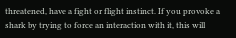threatened, have a fight or flight instinct. If you provoke a shark by trying to force an interaction with it, this will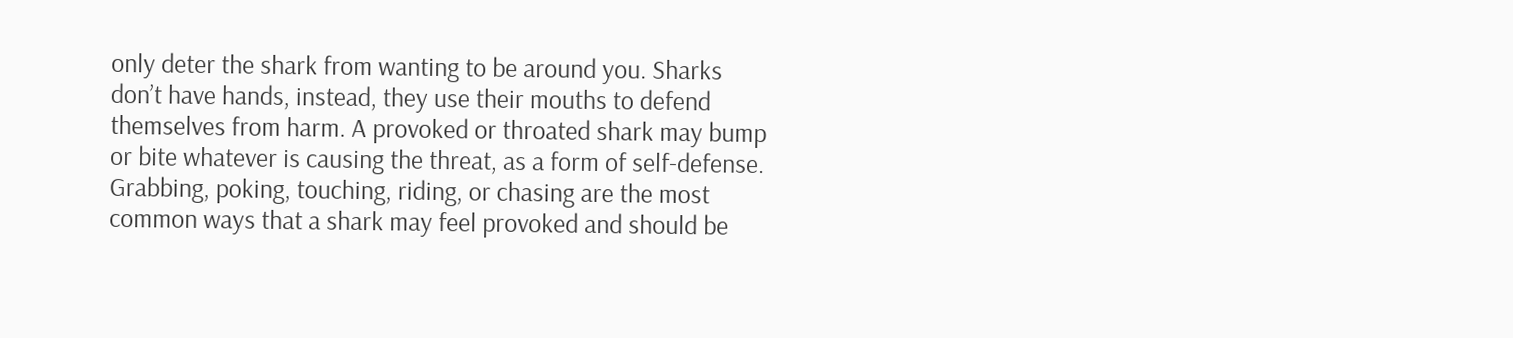only deter the shark from wanting to be around you. Sharks don’t have hands, instead, they use their mouths to defend themselves from harm. A provoked or throated shark may bump or bite whatever is causing the threat, as a form of self-defense. Grabbing, poking, touching, riding, or chasing are the most common ways that a shark may feel provoked and should be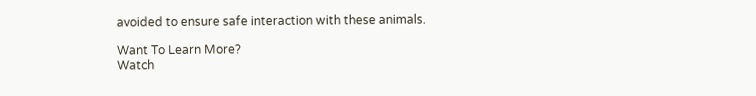avoided to ensure safe interaction with these animals.

Want To Learn More?
Watch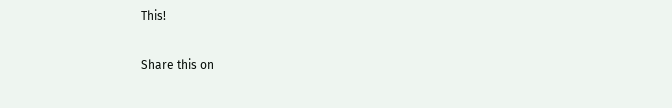This!

Share this on